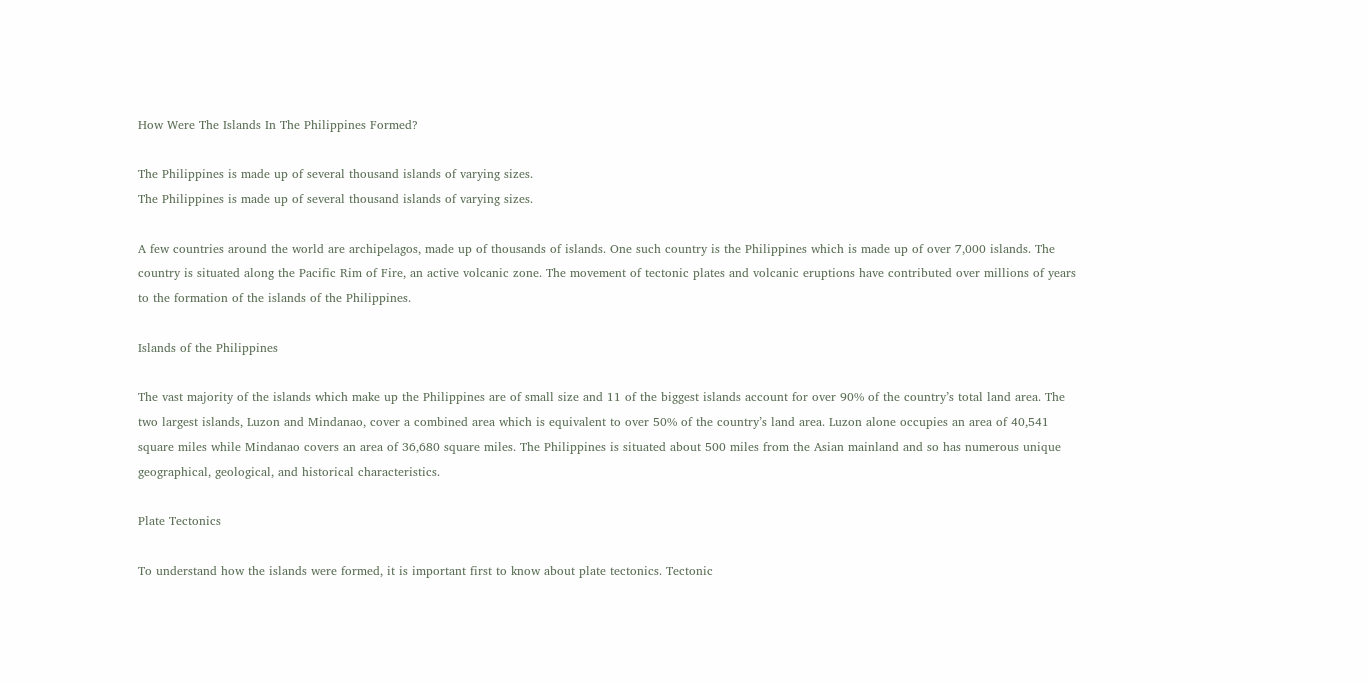How Were The Islands In The Philippines Formed?

The Philippines is made up of several thousand islands of varying sizes.
The Philippines is made up of several thousand islands of varying sizes.

A few countries around the world are archipelagos, made up of thousands of islands. One such country is the Philippines which is made up of over 7,000 islands. The country is situated along the Pacific Rim of Fire, an active volcanic zone. The movement of tectonic plates and volcanic eruptions have contributed over millions of years to the formation of the islands of the Philippines.

Islands of the Philippines

The vast majority of the islands which make up the Philippines are of small size and 11 of the biggest islands account for over 90% of the country’s total land area. The two largest islands, Luzon and Mindanao, cover a combined area which is equivalent to over 50% of the country’s land area. Luzon alone occupies an area of 40,541 square miles while Mindanao covers an area of 36,680 square miles. The Philippines is situated about 500 miles from the Asian mainland and so has numerous unique geographical, geological, and historical characteristics.

Plate Tectonics

To understand how the islands were formed, it is important first to know about plate tectonics. Tectonic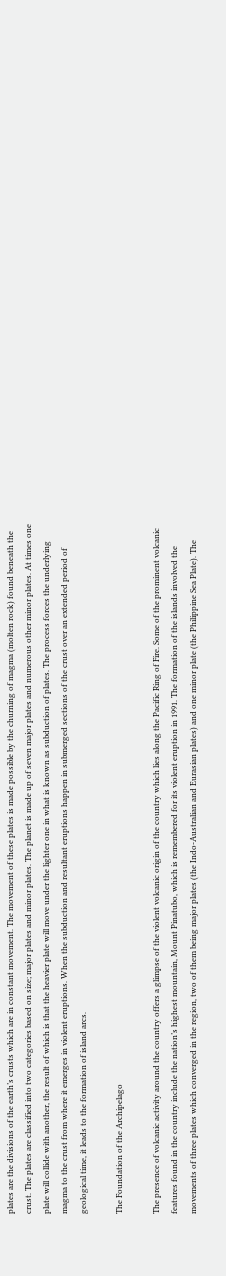plates are the divisions of the earth’s crusts which are in constant movement. The movement of these plates is made possible by the churning of magma (molten rock) found beneath the crust. The plates are classified into two categories based on size; major plates and minor plates. The planet is made up of seven major plates and numerous other minor plates. At times one plate will collide with another, the result of which is that the heavier plate will move under the lighter one in what is known as subduction of plates. The process forces the underlying magma to the crust from where it emerges in violent eruptions. When the subduction and resultant eruptions happen in submerged sections of the crust over an extended period of geological time, it leads to the formation of island arcs.

The Foundation of the Archipelago

The presence of volcanic activity around the country offers a glimpse of the violent volcanic origin of the country which lies along the Pacific Ring of Fire. Some of the prominent volcanic features found in the country include the nation’s highest mountain, Mount Pinatubo, which is remembered for its violent eruption in 1991. The formation of the islands involved the movements of three plates which converged in the region, two of them being major plates (the Indo-Australian and Eurasian plates) and one minor plate (the Philippine Sea Plate). The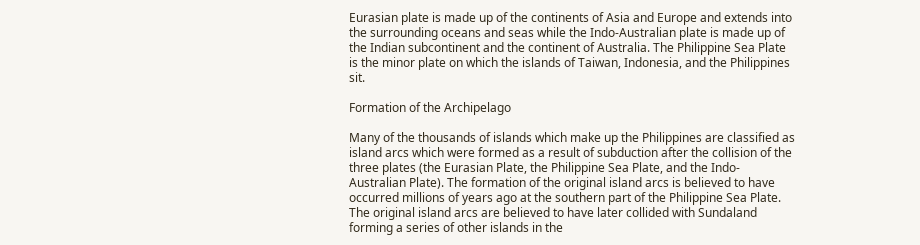Eurasian plate is made up of the continents of Asia and Europe and extends into the surrounding oceans and seas while the Indo-Australian plate is made up of the Indian subcontinent and the continent of Australia. The Philippine Sea Plate is the minor plate on which the islands of Taiwan, Indonesia, and the Philippines sit.

Formation of the Archipelago

Many of the thousands of islands which make up the Philippines are classified as island arcs which were formed as a result of subduction after the collision of the three plates (the Eurasian Plate, the Philippine Sea Plate, and the Indo-Australian Plate). The formation of the original island arcs is believed to have occurred millions of years ago at the southern part of the Philippine Sea Plate. The original island arcs are believed to have later collided with Sundaland forming a series of other islands in the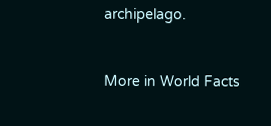archipelago.


More in World Facts